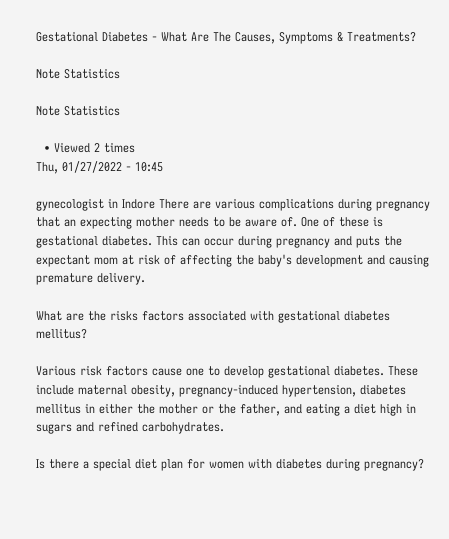Gestational Diabetes - What Are The Causes, Symptoms & Treatments?

Note Statistics

Note Statistics

  • Viewed 2 times
Thu, 01/27/2022 - 10:45

gynecologist in Indore There are various complications during pregnancy that an expecting mother needs to be aware of. One of these is gestational diabetes. This can occur during pregnancy and puts the expectant mom at risk of affecting the baby's development and causing premature delivery.

What are the risks factors associated with gestational diabetes mellitus?

Various risk factors cause one to develop gestational diabetes. These include maternal obesity, pregnancy-induced hypertension, diabetes mellitus in either the mother or the father, and eating a diet high in sugars and refined carbohydrates.

Is there a special diet plan for women with diabetes during pregnancy?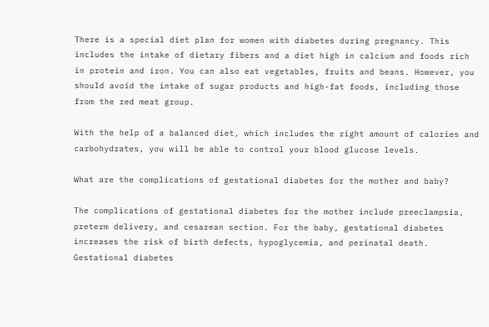There is a special diet plan for women with diabetes during pregnancy. This includes the intake of dietary fibers and a diet high in calcium and foods rich in protein and iron. You can also eat vegetables, fruits and beans. However, you should avoid the intake of sugar products and high-fat foods, including those from the red meat group.

With the help of a balanced diet, which includes the right amount of calories and carbohydrates, you will be able to control your blood glucose levels.

What are the complications of gestational diabetes for the mother and baby?

The complications of gestational diabetes for the mother include preeclampsia, preterm delivery, and cesarean section. For the baby, gestational diabetes increases the risk of birth defects, hypoglycemia, and perinatal death. Gestational diabetes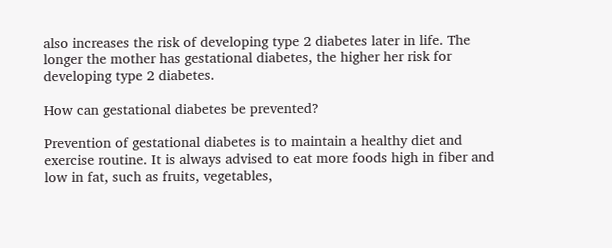also increases the risk of developing type 2 diabetes later in life. The longer the mother has gestational diabetes, the higher her risk for developing type 2 diabetes.

How can gestational diabetes be prevented?

Prevention of gestational diabetes is to maintain a healthy diet and exercise routine. It is always advised to eat more foods high in fiber and low in fat, such as fruits, vegetables,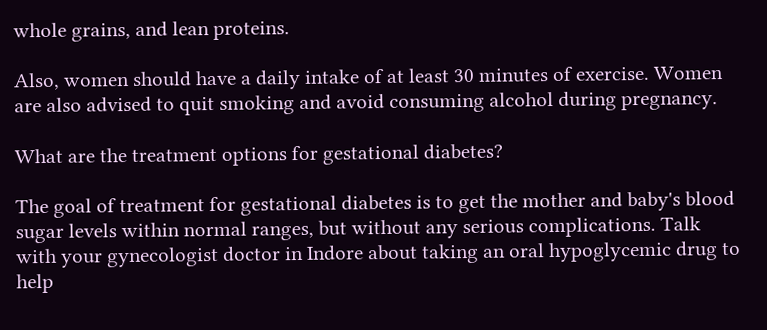whole grains, and lean proteins.

Also, women should have a daily intake of at least 30 minutes of exercise. Women are also advised to quit smoking and avoid consuming alcohol during pregnancy.

What are the treatment options for gestational diabetes?

The goal of treatment for gestational diabetes is to get the mother and baby's blood sugar levels within normal ranges, but without any serious complications. Talk with your gynecologist doctor in Indore about taking an oral hypoglycemic drug to help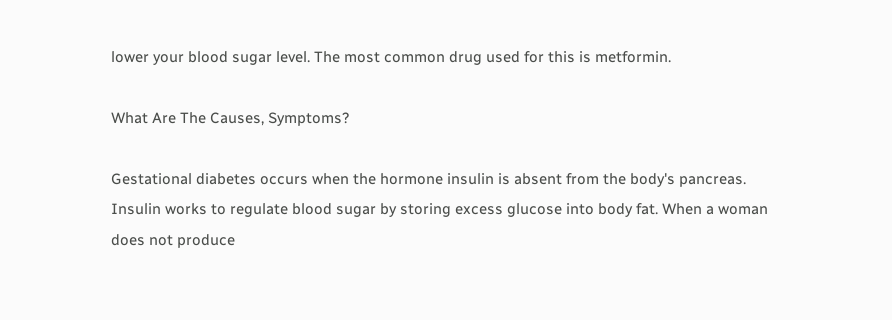lower your blood sugar level. The most common drug used for this is metformin.

What Are The Causes, Symptoms?

Gestational diabetes occurs when the hormone insulin is absent from the body's pancreas. Insulin works to regulate blood sugar by storing excess glucose into body fat. When a woman does not produce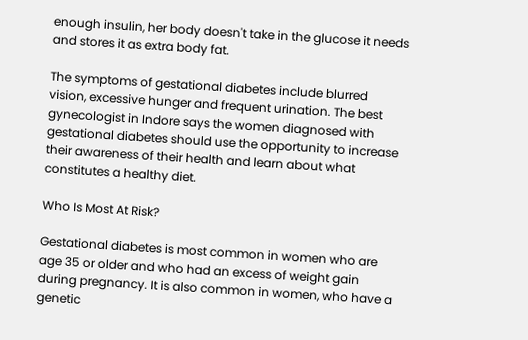enough insulin, her body doesn't take in the glucose it needs and stores it as extra body fat.

The symptoms of gestational diabetes include blurred vision, excessive hunger and frequent urination. The best gynecologist in Indore says the women diagnosed with gestational diabetes should use the opportunity to increase their awareness of their health and learn about what constitutes a healthy diet.

Who Is Most At Risk?

Gestational diabetes is most common in women who are age 35 or older and who had an excess of weight gain during pregnancy. It is also common in women, who have a genetic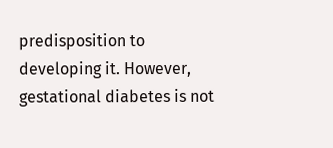predisposition to developing it. However, gestational diabetes is not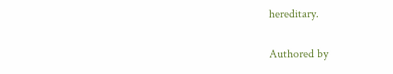hereditary.

Authored by